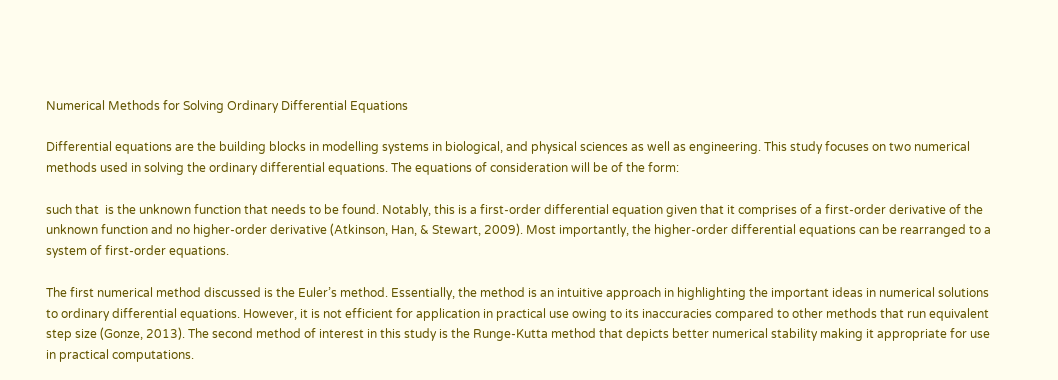Numerical Methods for Solving Ordinary Differential Equations

Differential equations are the building blocks in modelling systems in biological, and physical sciences as well as engineering. This study focuses on two numerical methods used in solving the ordinary differential equations. The equations of consideration will be of the form:

such that  is the unknown function that needs to be found. Notably, this is a first-order differential equation given that it comprises of a first-order derivative of the unknown function and no higher-order derivative (Atkinson, Han, & Stewart, 2009). Most importantly, the higher-order differential equations can be rearranged to a system of first-order equations.

The first numerical method discussed is the Euler’s method. Essentially, the method is an intuitive approach in highlighting the important ideas in numerical solutions to ordinary differential equations. However, it is not efficient for application in practical use owing to its inaccuracies compared to other methods that run equivalent step size (Gonze, 2013). The second method of interest in this study is the Runge-Kutta method that depicts better numerical stability making it appropriate for use in practical computations.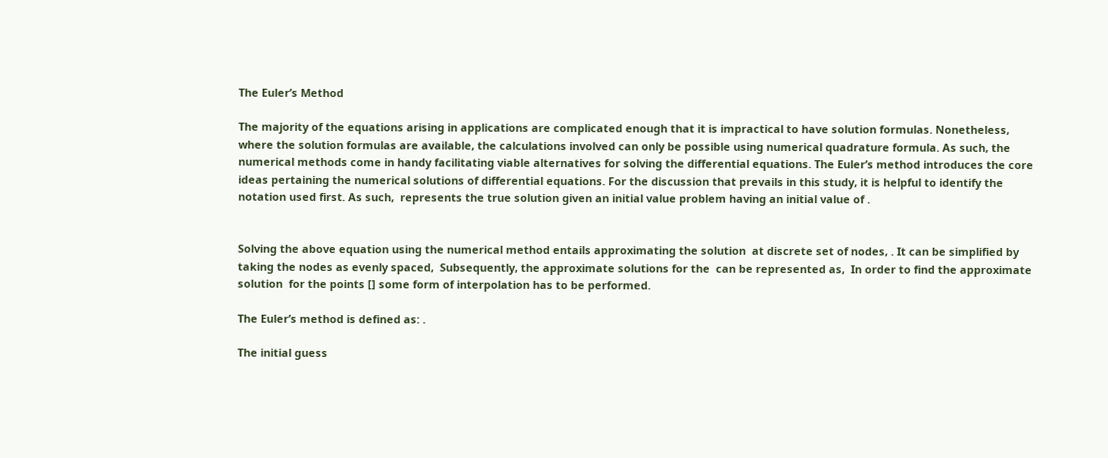The Euler’s Method

The majority of the equations arising in applications are complicated enough that it is impractical to have solution formulas. Nonetheless, where the solution formulas are available, the calculations involved can only be possible using numerical quadrature formula. As such, the numerical methods come in handy facilitating viable alternatives for solving the differential equations. The Euler’s method introduces the core ideas pertaining the numerical solutions of differential equations. For the discussion that prevails in this study, it is helpful to identify the notation used first. As such,  represents the true solution given an initial value problem having an initial value of .


Solving the above equation using the numerical method entails approximating the solution  at discrete set of nodes, . It can be simplified by taking the nodes as evenly spaced,  Subsequently, the approximate solutions for the  can be represented as,  In order to find the approximate solution  for the points [] some form of interpolation has to be performed.

The Euler’s method is defined as: .

The initial guess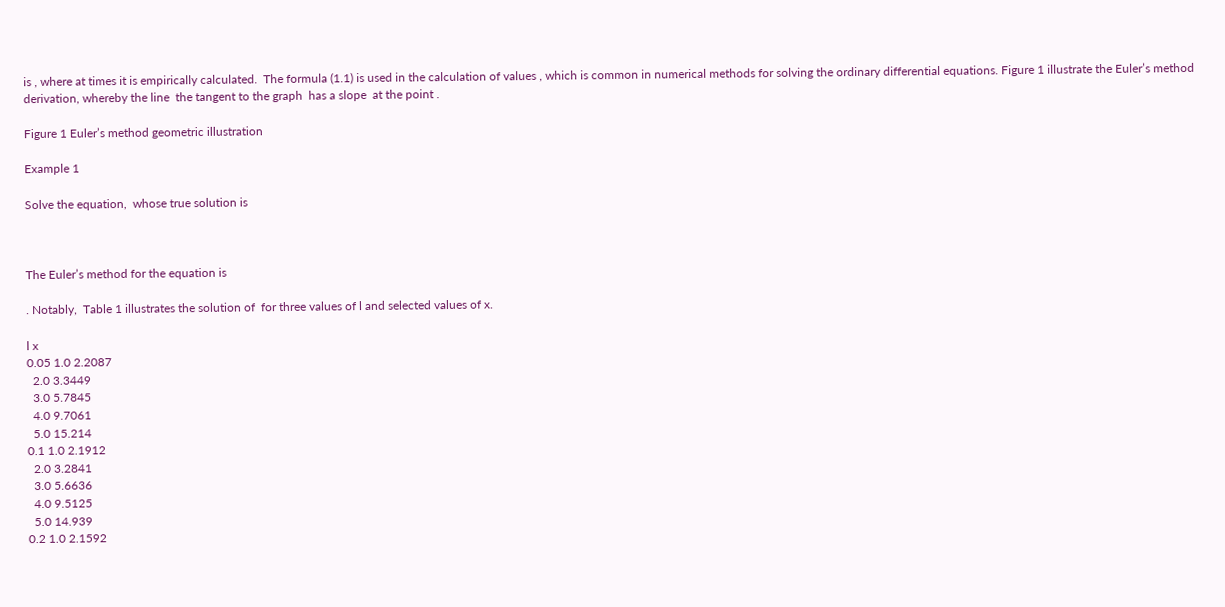is , where at times it is empirically calculated.  The formula (1.1) is used in the calculation of values , which is common in numerical methods for solving the ordinary differential equations. Figure 1 illustrate the Euler’s method derivation, whereby the line  the tangent to the graph  has a slope  at the point .

Figure 1 Euler’s method geometric illustration

Example 1

Solve the equation,  whose true solution is



The Euler’s method for the equation is

. Notably,  Table 1 illustrates the solution of  for three values of l and selected values of x.

l x
0.05 1.0 2.2087
  2.0 3.3449
  3.0 5.7845
  4.0 9.7061
  5.0 15.214
0.1 1.0 2.1912
  2.0 3.2841
  3.0 5.6636
  4.0 9.5125
  5.0 14.939
0.2 1.0 2.1592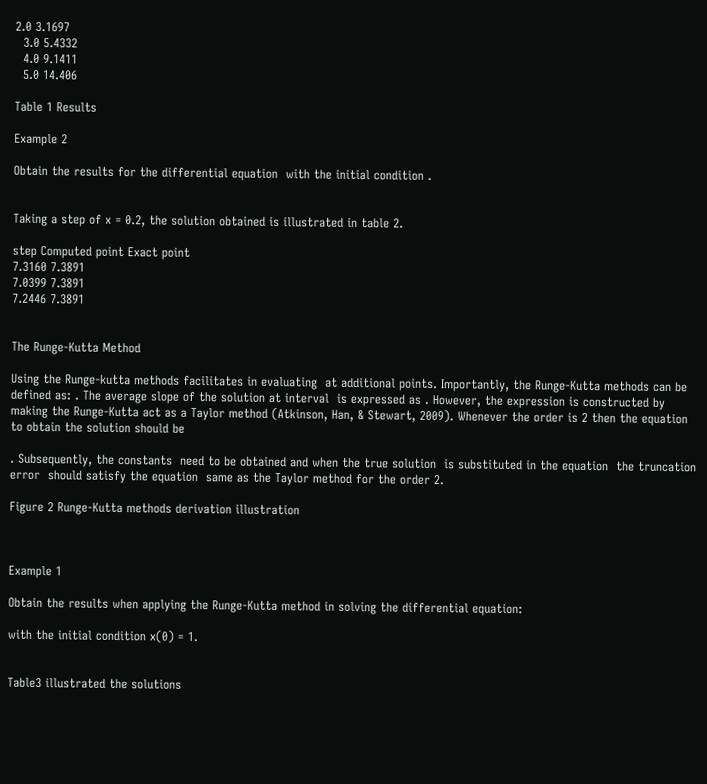2.0 3.1697
  3.0 5.4332
  4.0 9.1411
  5.0 14.406

Table 1 Results

Example 2

Obtain the results for the differential equation  with the initial condition .


Taking a step of x = 0.2, the solution obtained is illustrated in table 2.

step Computed point Exact point
7.3160 7.3891
7.0399 7.3891
7.2446 7.3891


The Runge-Kutta Method

Using the Runge-kutta methods facilitates in evaluating  at additional points. Importantly, the Runge-Kutta methods can be defined as: . The average slope of the solution at interval  is expressed as . However, the expression is constructed by making the Runge-Kutta act as a Taylor method (Atkinson, Han, & Stewart, 2009). Whenever the order is 2 then the equation to obtain the solution should be

. Subsequently, the constants  need to be obtained and when the true solution  is substituted in the equation  the truncation error  should satisfy the equation  same as the Taylor method for the order 2.

Figure 2 Runge-Kutta methods derivation illustration



Example 1

Obtain the results when applying the Runge-Kutta method in solving the differential equation:

with the initial condition x(0) = 1.


Table3 illustrated the solutions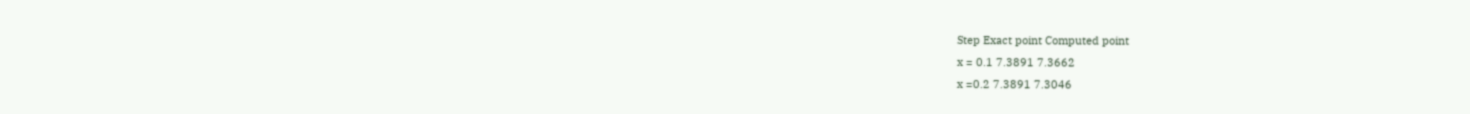Step Exact point Computed point
x = 0.1 7.3891 7.3662
x =0.2 7.3891 7.3046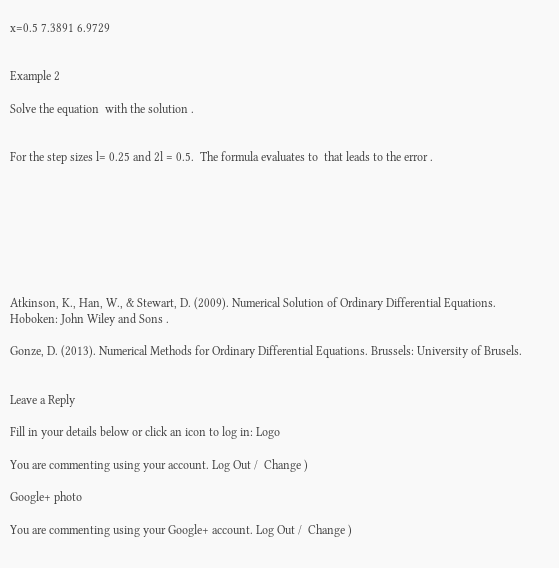x=0.5 7.3891 6.9729


Example 2

Solve the equation  with the solution .


For the step sizes l= 0.25 and 2l = 0.5.  The formula evaluates to  that leads to the error .








Atkinson, K., Han, W., & Stewart, D. (2009). Numerical Solution of Ordinary Differential Equations. Hoboken: John Wiley and Sons .

Gonze, D. (2013). Numerical Methods for Ordinary Differential Equations. Brussels: University of Brusels.


Leave a Reply

Fill in your details below or click an icon to log in: Logo

You are commenting using your account. Log Out /  Change )

Google+ photo

You are commenting using your Google+ account. Log Out /  Change )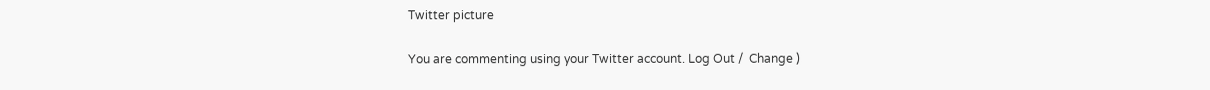Twitter picture

You are commenting using your Twitter account. Log Out /  Change )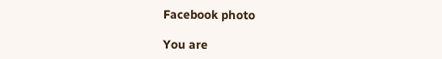Facebook photo

You are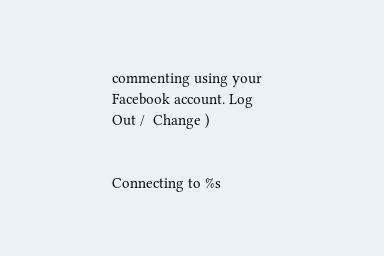commenting using your Facebook account. Log Out /  Change )


Connecting to %s